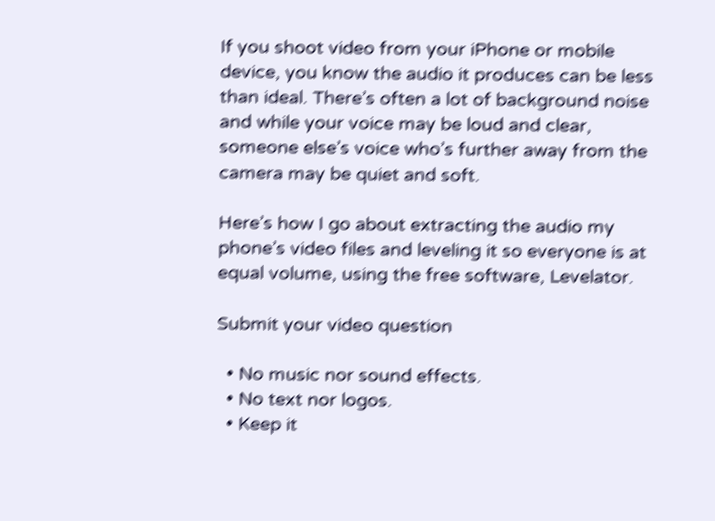If you shoot video from your iPhone or mobile device, you know the audio it produces can be less than ideal. There’s often a lot of background noise and while your voice may be loud and clear, someone else’s voice who’s further away from the camera may be quiet and soft.

Here’s how I go about extracting the audio my phone’s video files and leveling it so everyone is at equal volume, using the free software, Levelator.

Submit your video question

  • No music nor sound effects.
  • No text nor logos.
  • Keep it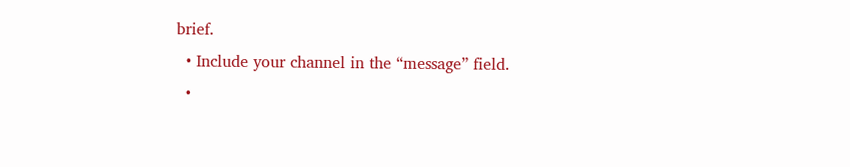brief.
  • Include your channel in the “message” field.
  •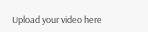Upload your video here